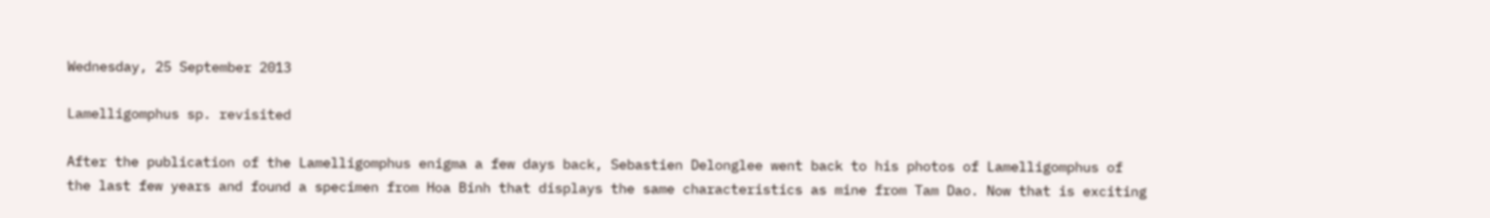Wednesday, 25 September 2013

Lamelligomphus sp. revisited

After the publication of the Lamelligomphus enigma a few days back, Sebastien Delonglee went back to his photos of Lamelligomphus of the last few years and found a specimen from Hoa Binh that displays the same characteristics as mine from Tam Dao. Now that is exciting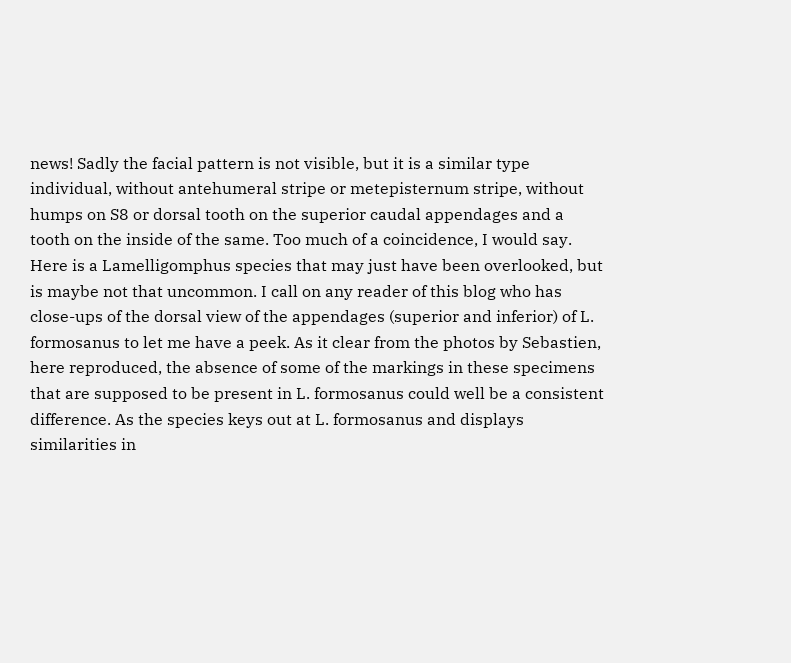news! Sadly the facial pattern is not visible, but it is a similar type individual, without antehumeral stripe or metepisternum stripe, without humps on S8 or dorsal tooth on the superior caudal appendages and a tooth on the inside of the same. Too much of a coincidence, I would say. Here is a Lamelligomphus species that may just have been overlooked, but is maybe not that uncommon. I call on any reader of this blog who has close-ups of the dorsal view of the appendages (superior and inferior) of L. formosanus to let me have a peek. As it clear from the photos by Sebastien, here reproduced, the absence of some of the markings in these specimens that are supposed to be present in L. formosanus could well be a consistent difference. As the species keys out at L. formosanus and displays similarities in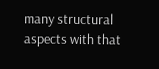many structural aspects with that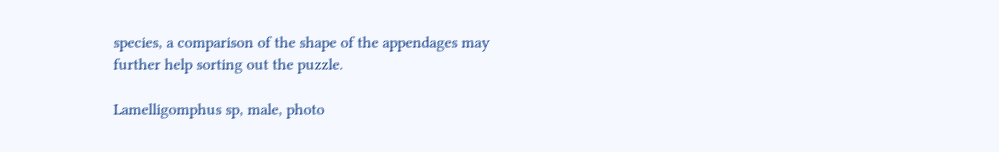species, a comparison of the shape of the appendages may further help sorting out the puzzle.

Lamelligomphus sp, male, photo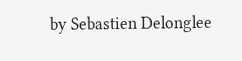by Sebastien Delonglee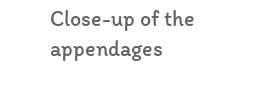Close-up of the appendages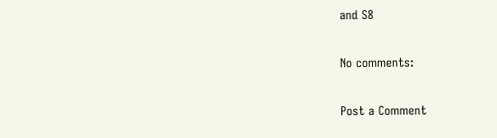and S8

No comments:

Post a Comment